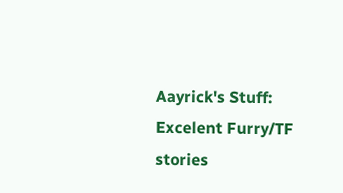Aayrick's Stuff: Excelent Furry/TF stories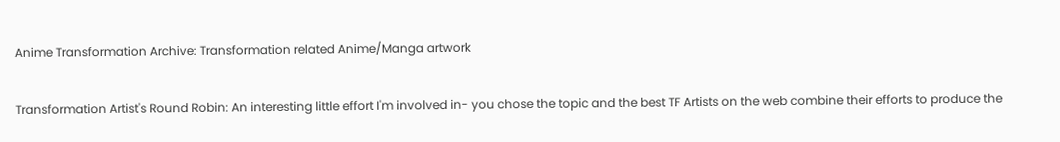Anime Transformation Archive: Transformation related Anime/Manga artwork

Transformation Artist's Round Robin: An interesting little effort I'm involved in- you chose the topic and the best TF Artists on the web combine their efforts to produce the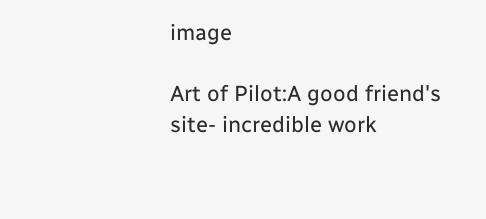image

Art of Pilot:A good friend's site- incredible work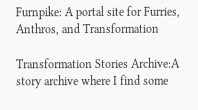Furnpike: A portal site for Furries, Anthros, and Transformation

Transformation Stories Archive:A story archive where I find some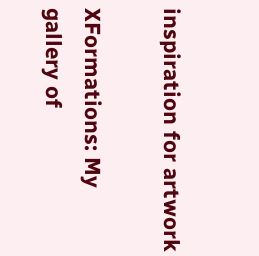inspiration for artwork

XFormations: My gallery of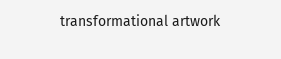transformational artwork